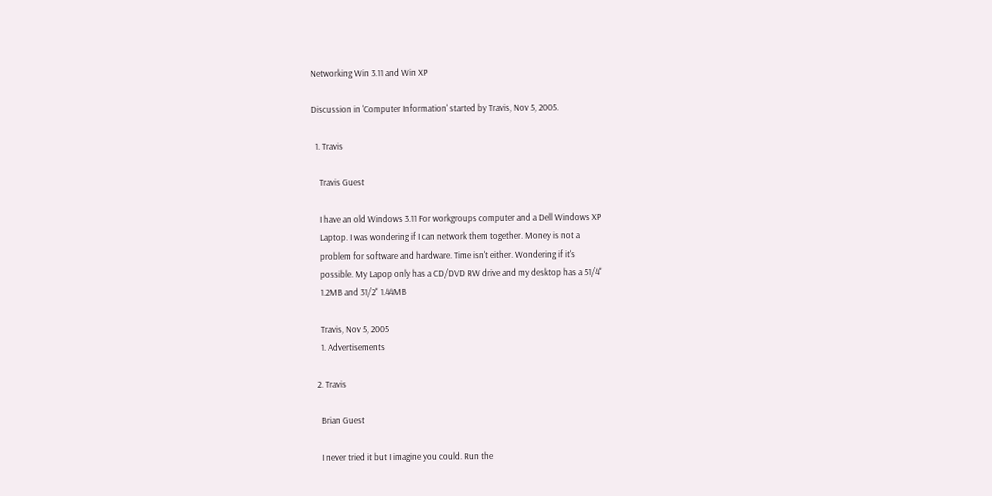Networking Win 3.11 and Win XP

Discussion in 'Computer Information' started by Travis, Nov 5, 2005.

  1. Travis

    Travis Guest

    I have an old Windows 3.11 For workgroups computer and a Dell Windows XP
    Laptop. I was wondering if I can network them together. Money is not a
    problem for software and hardware. Time isn't either. Wondering if it's
    possible. My Lapop only has a CD/DVD RW drive and my desktop has a 51/4"
    1.2MB and 31/2" 1.44MB

    Travis, Nov 5, 2005
    1. Advertisements

  2. Travis

    Brian Guest

    I never tried it but I imagine you could. Run the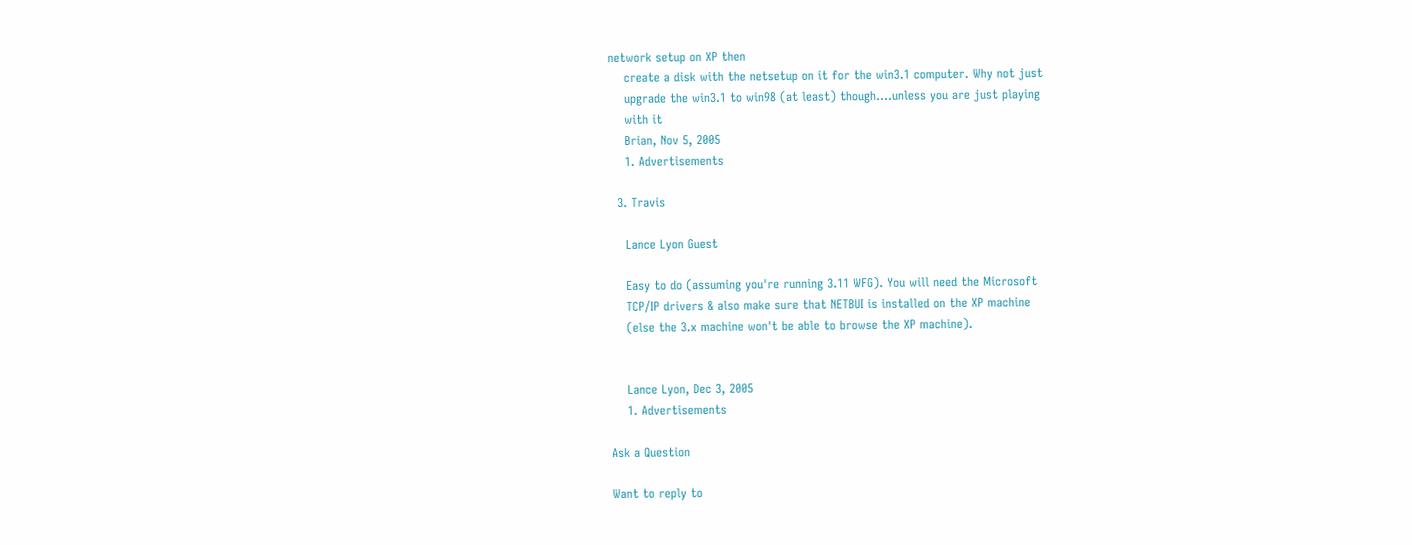network setup on XP then
    create a disk with the netsetup on it for the win3.1 computer. Why not just
    upgrade the win3.1 to win98 (at least) though....unless you are just playing
    with it
    Brian, Nov 5, 2005
    1. Advertisements

  3. Travis

    Lance Lyon Guest

    Easy to do (assuming you're running 3.11 WFG). You will need the Microsoft
    TCP/IP drivers & also make sure that NETBUI is installed on the XP machine
    (else the 3.x machine won't be able to browse the XP machine).


    Lance Lyon, Dec 3, 2005
    1. Advertisements

Ask a Question

Want to reply to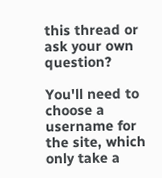this thread or ask your own question?

You'll need to choose a username for the site, which only take a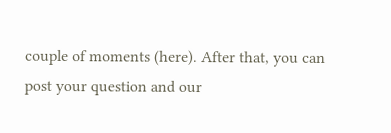couple of moments (here). After that, you can post your question and our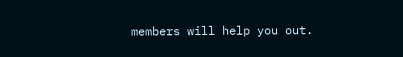members will help you out.